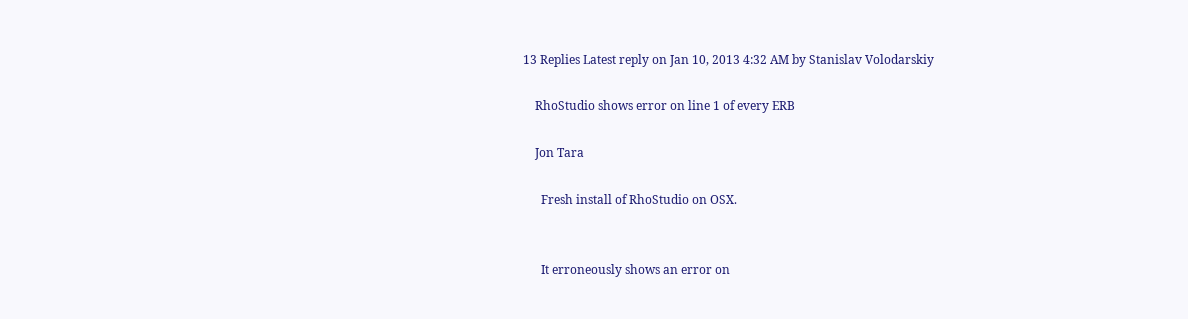13 Replies Latest reply on Jan 10, 2013 4:32 AM by Stanislav Volodarskiy

    RhoStudio shows error on line 1 of every ERB

    Jon Tara

      Fresh install of RhoStudio on OSX.


      It erroneously shows an error on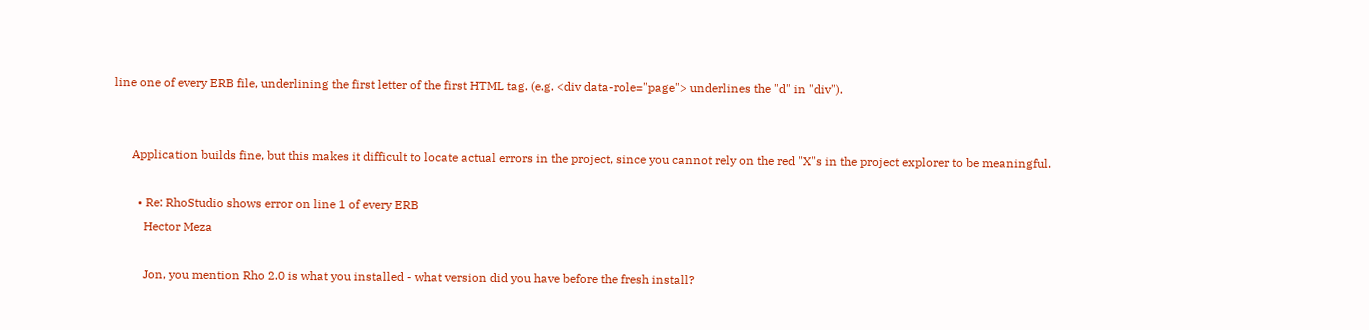line one of every ERB file, underlining the first letter of the first HTML tag. (e.g. <div data-role="page"> underlines the "d" in "div").


      Application builds fine, but this makes it difficult to locate actual errors in the project, since you cannot rely on the red "X"s in the project explorer to be meaningful.

        • Re: RhoStudio shows error on line 1 of every ERB
          Hector Meza

          Jon, you mention Rho 2.0 is what you installed - what version did you have before the fresh install?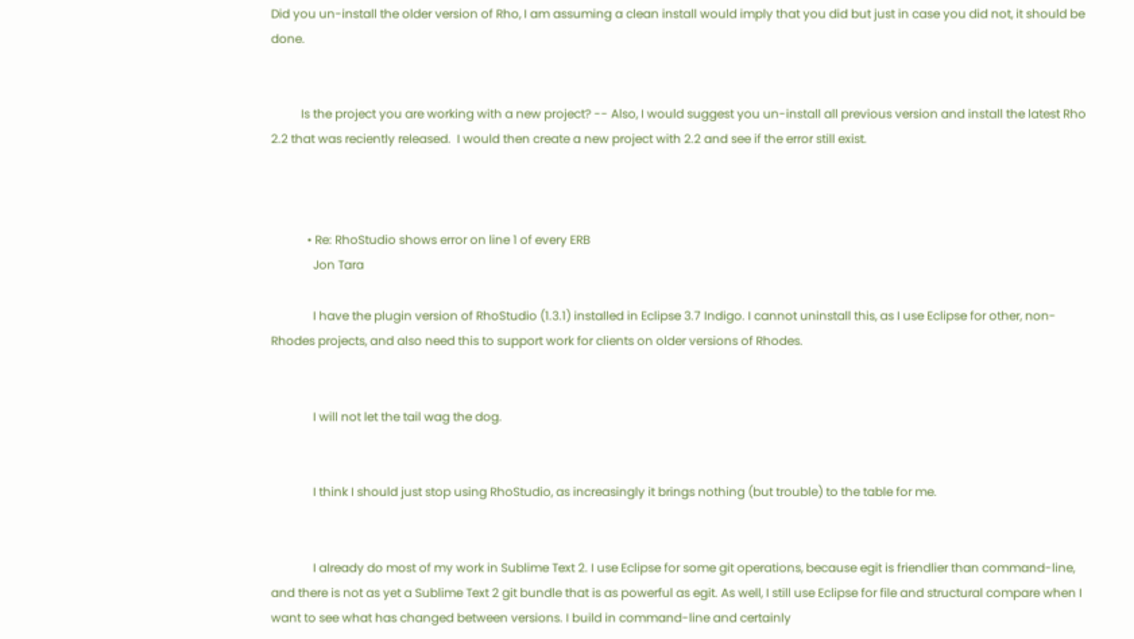Did you un-install the older version of Rho, I am assuming a clean install would imply that you did but just in case you did not, it should be done.


          Is the project you are working with a new project? -- Also, I would suggest you un-install all previous version and install the latest Rho 2.2 that was reciently released.  I would then create a new project with 2.2 and see if the error still exist.



            • Re: RhoStudio shows error on line 1 of every ERB
              Jon Tara

              I have the plugin version of RhoStudio (1.3.1) installed in Eclipse 3.7 Indigo. I cannot uninstall this, as I use Eclipse for other, non-Rhodes projects, and also need this to support work for clients on older versions of Rhodes.


              I will not let the tail wag the dog.


              I think I should just stop using RhoStudio, as increasingly it brings nothing (but trouble) to the table for me.


              I already do most of my work in Sublime Text 2. I use Eclipse for some git operations, because egit is friendlier than command-line, and there is not as yet a Sublime Text 2 git bundle that is as powerful as egit. As well, I still use Eclipse for file and structural compare when I want to see what has changed between versions. I build in command-line and certainly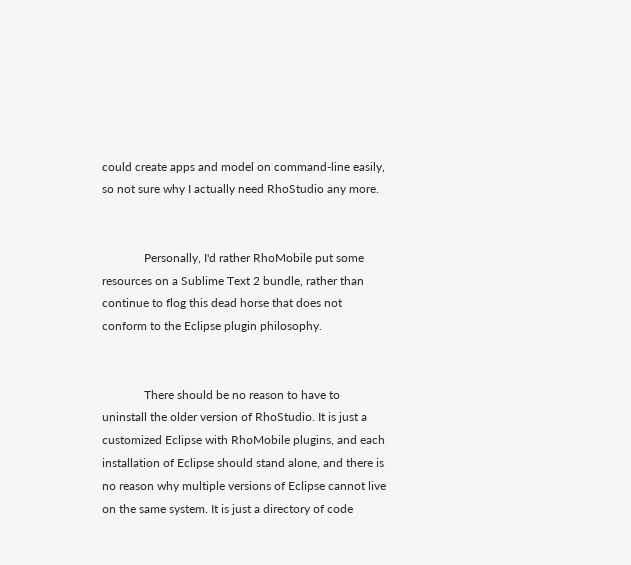could create apps and model on command-line easily, so not sure why I actually need RhoStudio any more.


              Personally, I'd rather RhoMobile put some resources on a Sublime Text 2 bundle, rather than continue to flog this dead horse that does not conform to the Eclipse plugin philosophy.


              There should be no reason to have to uninstall the older version of RhoStudio. It is just a customized Eclipse with RhoMobile plugins, and each installation of Eclipse should stand alone, and there is no reason why multiple versions of Eclipse cannot live on the same system. It is just a directory of code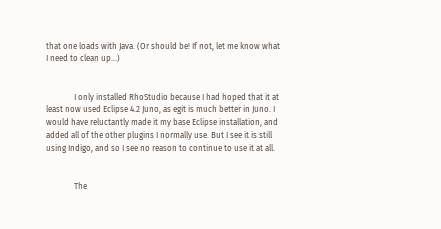that one loads with Java. (Or should be! If not, let me know what I need to clean up...)


              I only installed RhoStudio because I had hoped that it at least now used Eclipse 4.2 Juno, as egit is much better in Juno. I would have reluctantly made it my base Eclipse installation, and added all of the other plugins I normally use. But I see it is still using Indigo, and so I see no reason to continue to use it at all.


              The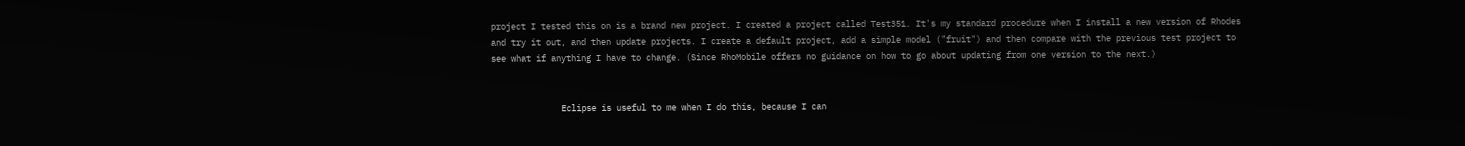project I tested this on is a brand new project. I created a project called Test351. It's my standard procedure when I install a new version of Rhodes and try it out, and then update projects. I create a default project, add a simple model ("fruit") and then compare with the previous test project to see what if anything I have to change. (Since RhoMobile offers no guidance on how to go about updating from one version to the next.)


              Eclipse is useful to me when I do this, because I can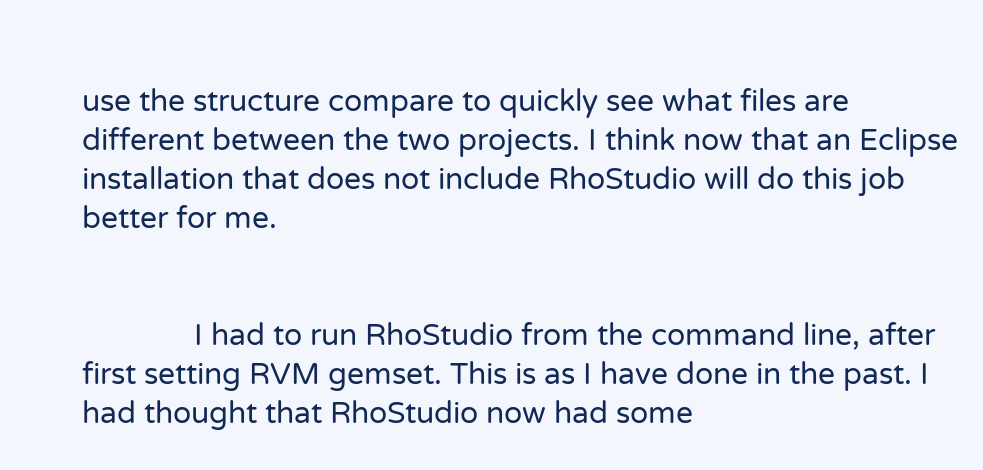use the structure compare to quickly see what files are different between the two projects. I think now that an Eclipse installation that does not include RhoStudio will do this job better for me.


              I had to run RhoStudio from the command line, after first setting RVM gemset. This is as I have done in the past. I had thought that RhoStudio now had some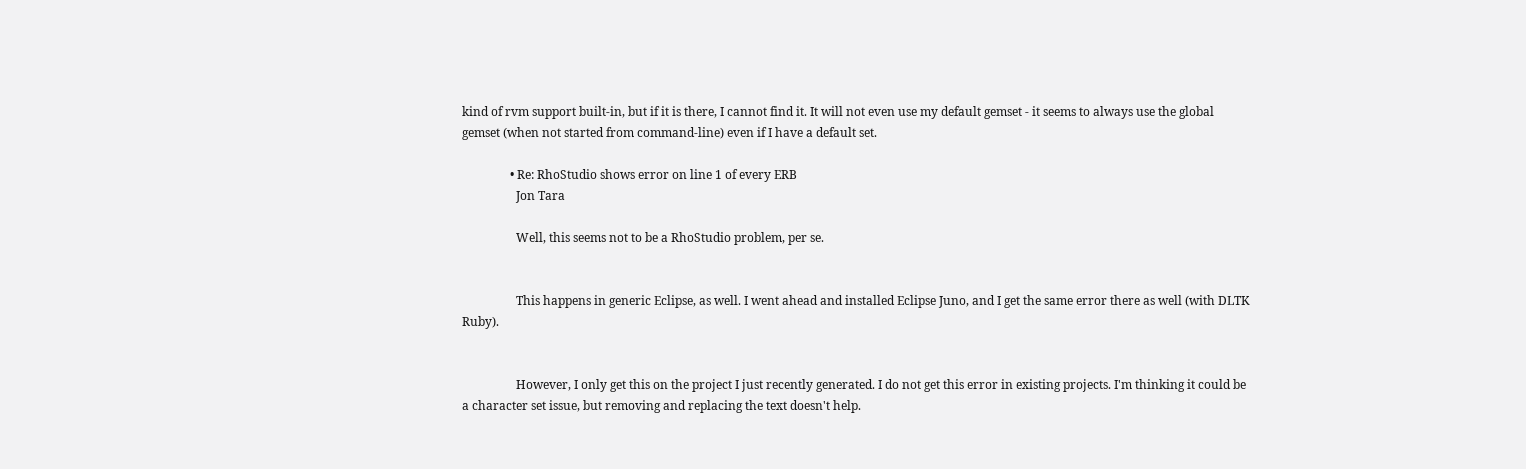kind of rvm support built-in, but if it is there, I cannot find it. It will not even use my default gemset - it seems to always use the global gemset (when not started from command-line) even if I have a default set.

                • Re: RhoStudio shows error on line 1 of every ERB
                  Jon Tara

                  Well, this seems not to be a RhoStudio problem, per se.


                  This happens in generic Eclipse, as well. I went ahead and installed Eclipse Juno, and I get the same error there as well (with DLTK Ruby).


                  However, I only get this on the project I just recently generated. I do not get this error in existing projects. I'm thinking it could be a character set issue, but removing and replacing the text doesn't help.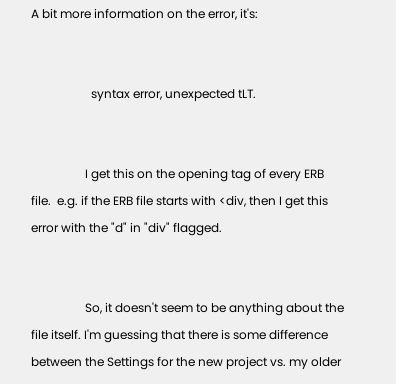A bit more information on the error, it's:


                    syntax error, unexpected tLT.


                  I get this on the opening tag of every ERB file.  e.g. if the ERB file starts with <div, then I get this error with the "d" in "div" flagged.


                  So, it doesn't seem to be anything about the file itself. I'm guessing that there is some difference between the Settings for the new project vs. my older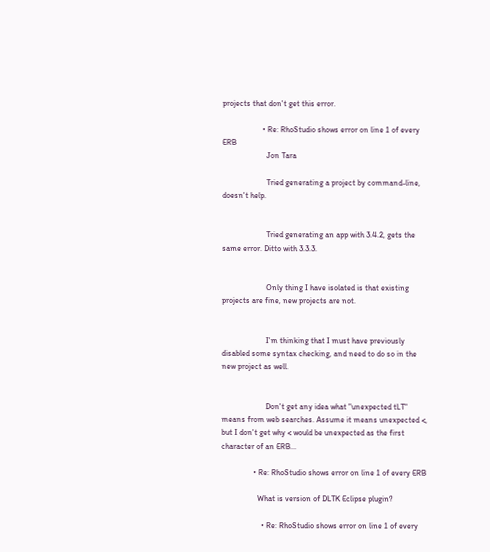projects that don't get this error.

                    • Re: RhoStudio shows error on line 1 of every ERB
                      Jon Tara

                      Tried generating a project by command-line, doesn't help.


                      Tried generating an app with 3.4.2, gets the same error. Ditto with 3.3.3.


                      Only thing I have isolated is that existing projects are fine, new projects are not.


                      I'm thinking that I must have previously disabled some syntax checking, and need to do so in the new project as well.


                      Don't get any idea what "unexpected tLT" means from web searches. Assume it means unexpected <, but I don't get why < would be unexpected as the first character of an ERB...

                • Re: RhoStudio shows error on line 1 of every ERB

                  What is version of DLTK Eclipse plugin?

                    • Re: RhoStudio shows error on line 1 of every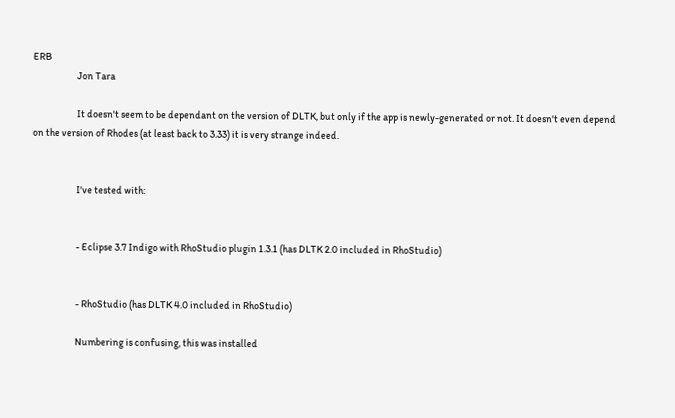ERB
                      Jon Tara

                      It doesn't seem to be dependant on the version of DLTK, but only if the app is newly-generated or not. It doesn't even depend on the version of Rhodes (at least back to 3.33) it is very strange indeed.


                      I've tested with:


                      - Eclipse 3.7 Indigo with RhoStudio plugin 1.3.1 (has DLTK 2.0 included in RhoStudio)


                      - RhoStudio (has DLTK 4.0 included in RhoStudio)

                      Numbering is confusing, this was installed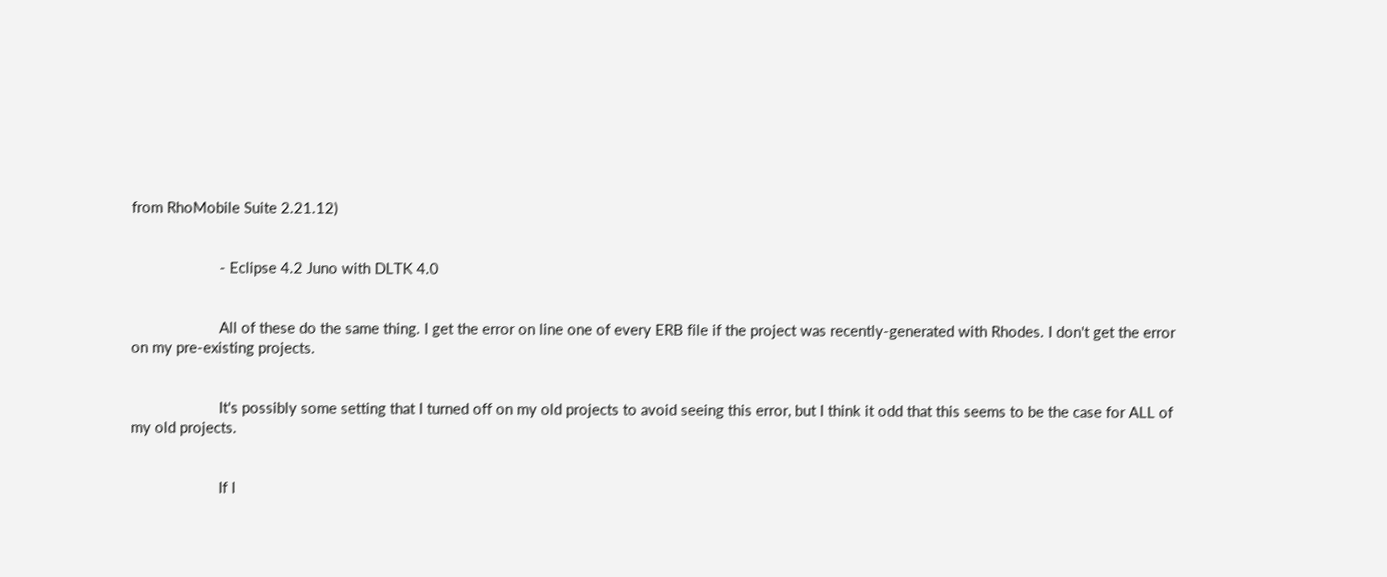from RhoMobile Suite 2.21.12)


                      - Eclipse 4.2 Juno with DLTK 4.0


                      All of these do the same thing. I get the error on line one of every ERB file if the project was recently-generated with Rhodes. I don't get the error on my pre-existing projects.


                      It's possibly some setting that I turned off on my old projects to avoid seeing this error, but I think it odd that this seems to be the case for ALL of my old projects.


                      If I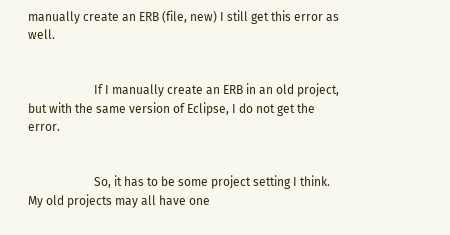manually create an ERB (file, new) I still get this error as well.


                      If I manually create an ERB in an old project, but with the same version of Eclipse, I do not get the error.


                      So, it has to be some project setting I think. My old projects may all have one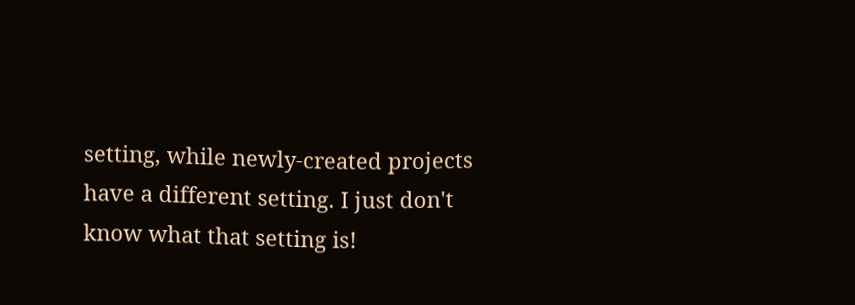setting, while newly-created projects have a different setting. I just don't know what that setting is!